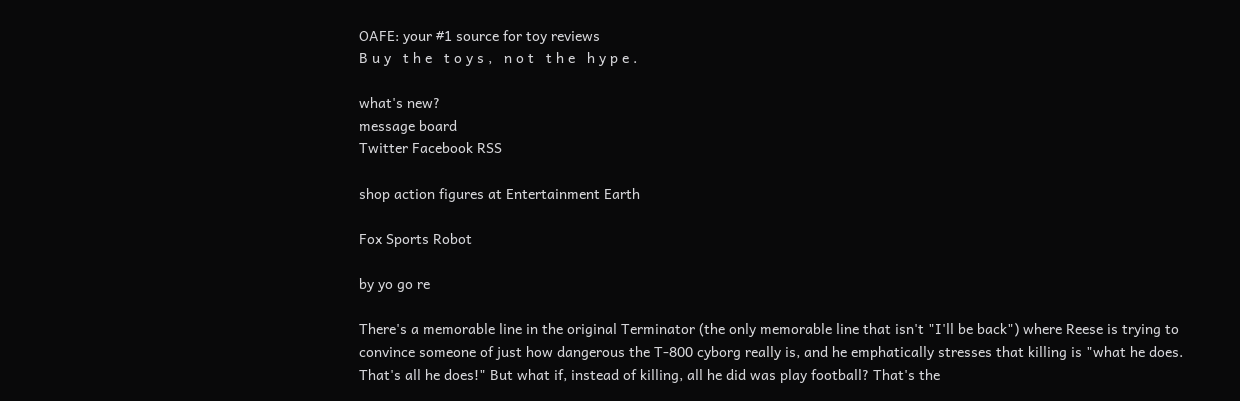OAFE: your #1 source for toy reviews
B u y   t h e   t o y s ,   n o t   t h e   h y p e .

what's new?
message board
Twitter Facebook RSS

shop action figures at Entertainment Earth

Fox Sports Robot

by yo go re

There's a memorable line in the original Terminator (the only memorable line that isn't "I'll be back") where Reese is trying to convince someone of just how dangerous the T-800 cyborg really is, and he emphatically stresses that killing is "what he does. That's all he does!" But what if, instead of killing, all he did was play football? That's the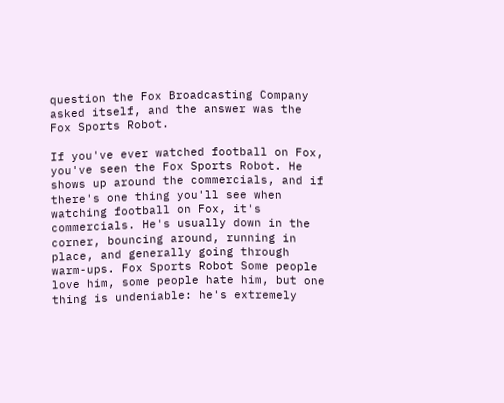question the Fox Broadcasting Company asked itself, and the answer was the Fox Sports Robot.

If you've ever watched football on Fox, you've seen the Fox Sports Robot. He shows up around the commercials, and if there's one thing you'll see when watching football on Fox, it's commercials. He's usually down in the corner, bouncing around, running in place, and generally going through warm-ups. Fox Sports Robot Some people love him, some people hate him, but one thing is undeniable: he's extremely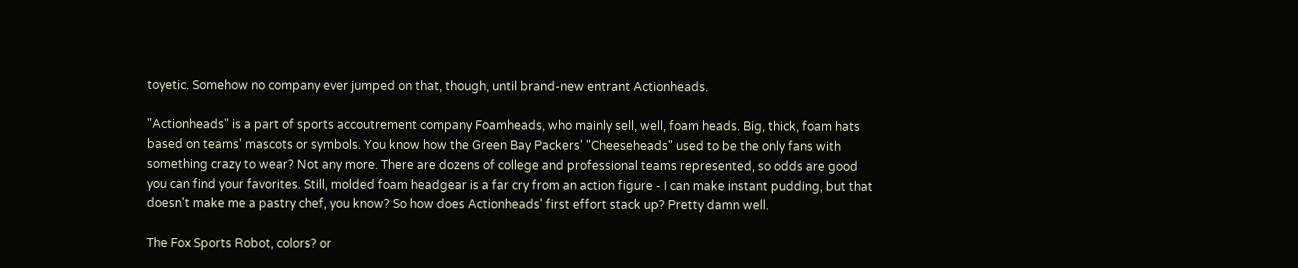toyetic. Somehow no company ever jumped on that, though, until brand-new entrant Actionheads.

"Actionheads" is a part of sports accoutrement company Foamheads, who mainly sell, well, foam heads. Big, thick, foam hats based on teams' mascots or symbols. You know how the Green Bay Packers' "Cheeseheads" used to be the only fans with something crazy to wear? Not any more. There are dozens of college and professional teams represented, so odds are good you can find your favorites. Still, molded foam headgear is a far cry from an action figure - I can make instant pudding, but that doesn't make me a pastry chef, you know? So how does Actionheads' first effort stack up? Pretty damn well.

The Fox Sports Robot, colors? or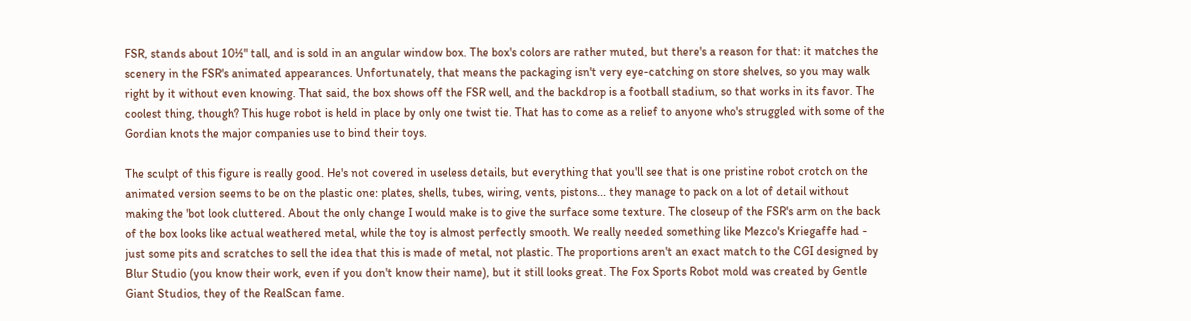FSR, stands about 10½" tall, and is sold in an angular window box. The box's colors are rather muted, but there's a reason for that: it matches the scenery in the FSR's animated appearances. Unfortunately, that means the packaging isn't very eye-catching on store shelves, so you may walk right by it without even knowing. That said, the box shows off the FSR well, and the backdrop is a football stadium, so that works in its favor. The coolest thing, though? This huge robot is held in place by only one twist tie. That has to come as a relief to anyone who's struggled with some of the Gordian knots the major companies use to bind their toys.

The sculpt of this figure is really good. He's not covered in useless details, but everything that you'll see that is one pristine robot crotch on the animated version seems to be on the plastic one: plates, shells, tubes, wiring, vents, pistons... they manage to pack on a lot of detail without making the 'bot look cluttered. About the only change I would make is to give the surface some texture. The closeup of the FSR's arm on the back of the box looks like actual weathered metal, while the toy is almost perfectly smooth. We really needed something like Mezco's Kriegaffe had - just some pits and scratches to sell the idea that this is made of metal, not plastic. The proportions aren't an exact match to the CGI designed by Blur Studio (you know their work, even if you don't know their name), but it still looks great. The Fox Sports Robot mold was created by Gentle Giant Studios, they of the RealScan fame.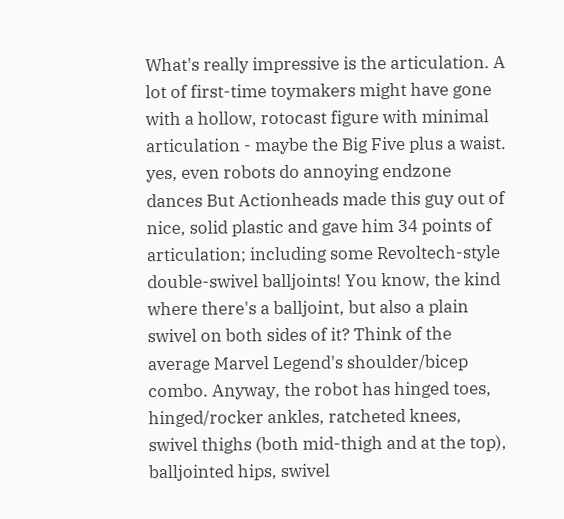What's really impressive is the articulation. A lot of first-time toymakers might have gone with a hollow, rotocast figure with minimal articulation - maybe the Big Five plus a waist. yes, even robots do annoying endzone dances But Actionheads made this guy out of nice, solid plastic and gave him 34 points of articulation; including some Revoltech-style double-swivel balljoints! You know, the kind where there's a balljoint, but also a plain swivel on both sides of it? Think of the average Marvel Legend's shoulder/bicep combo. Anyway, the robot has hinged toes, hinged/rocker ankles, ratcheted knees, swivel thighs (both mid-thigh and at the top), balljointed hips, swivel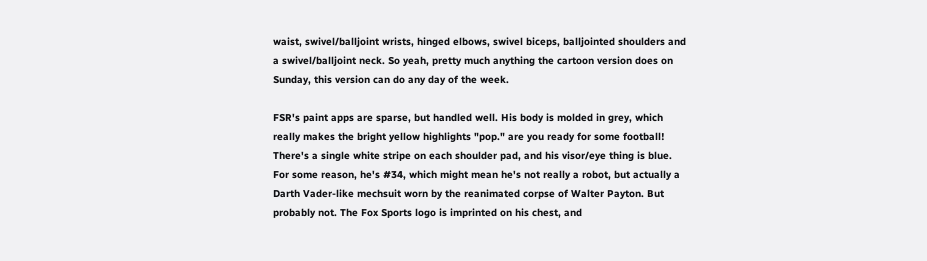waist, swivel/balljoint wrists, hinged elbows, swivel biceps, balljointed shoulders and a swivel/balljoint neck. So yeah, pretty much anything the cartoon version does on Sunday, this version can do any day of the week.

FSR's paint apps are sparse, but handled well. His body is molded in grey, which really makes the bright yellow highlights "pop." are you ready for some football! There's a single white stripe on each shoulder pad, and his visor/eye thing is blue. For some reason, he's #34, which might mean he's not really a robot, but actually a Darth Vader-like mechsuit worn by the reanimated corpse of Walter Payton. But probably not. The Fox Sports logo is imprinted on his chest, and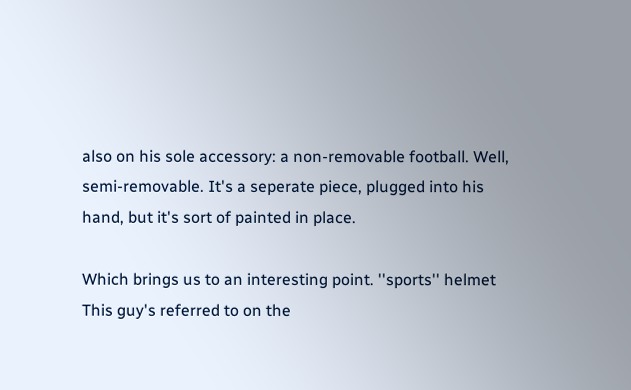also on his sole accessory: a non-removable football. Well, semi-removable. It's a seperate piece, plugged into his hand, but it's sort of painted in place.

Which brings us to an interesting point. ''sports'' helmet This guy's referred to on the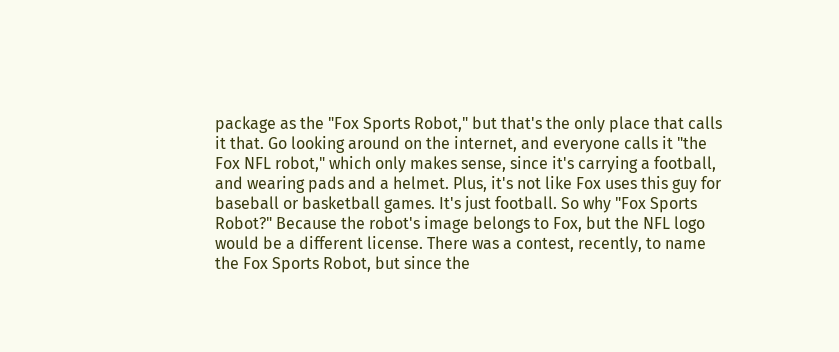package as the "Fox Sports Robot," but that's the only place that calls it that. Go looking around on the internet, and everyone calls it "the Fox NFL robot," which only makes sense, since it's carrying a football, and wearing pads and a helmet. Plus, it's not like Fox uses this guy for baseball or basketball games. It's just football. So why "Fox Sports Robot?" Because the robot's image belongs to Fox, but the NFL logo would be a different license. There was a contest, recently, to name the Fox Sports Robot, but since the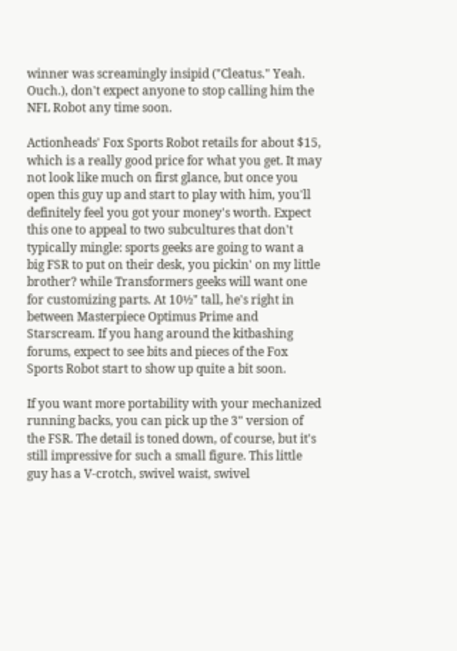winner was screamingly insipid ("Cleatus." Yeah. Ouch.), don't expect anyone to stop calling him the NFL Robot any time soon.

Actionheads' Fox Sports Robot retails for about $15, which is a really good price for what you get. It may not look like much on first glance, but once you open this guy up and start to play with him, you'll definitely feel you got your money's worth. Expect this one to appeal to two subcultures that don't typically mingle: sports geeks are going to want a big FSR to put on their desk, you pickin' on my little brother? while Transformers geeks will want one for customizing parts. At 10½" tall, he's right in between Masterpiece Optimus Prime and Starscream. If you hang around the kitbashing forums, expect to see bits and pieces of the Fox Sports Robot start to show up quite a bit soon.

If you want more portability with your mechanized running backs, you can pick up the 3" version of the FSR. The detail is toned down, of course, but it's still impressive for such a small figure. This little guy has a V-crotch, swivel waist, swivel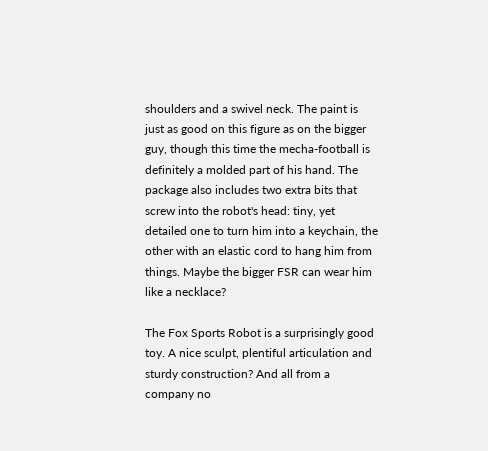shoulders and a swivel neck. The paint is just as good on this figure as on the bigger guy, though this time the mecha-football is definitely a molded part of his hand. The package also includes two extra bits that screw into the robot's head: tiny, yet detailed one to turn him into a keychain, the other with an elastic cord to hang him from things. Maybe the bigger FSR can wear him like a necklace?

The Fox Sports Robot is a surprisingly good toy. A nice sculpt, plentiful articulation and sturdy construction? And all from a company no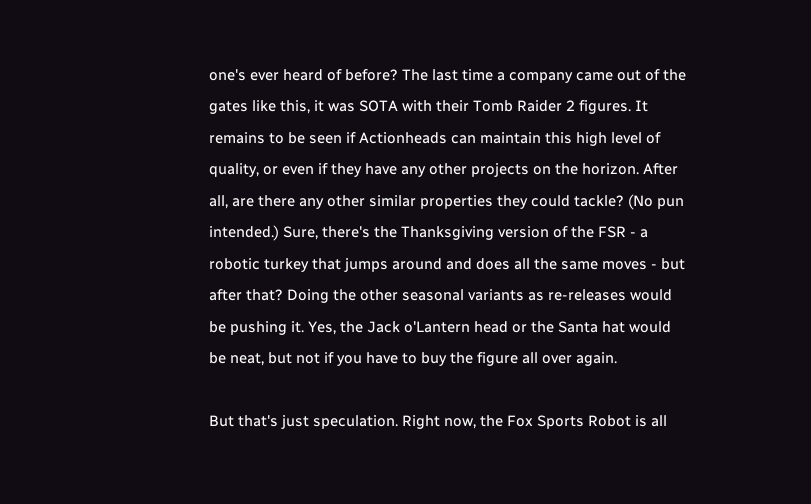one's ever heard of before? The last time a company came out of the gates like this, it was SOTA with their Tomb Raider 2 figures. It remains to be seen if Actionheads can maintain this high level of quality, or even if they have any other projects on the horizon. After all, are there any other similar properties they could tackle? (No pun intended.) Sure, there's the Thanksgiving version of the FSR - a robotic turkey that jumps around and does all the same moves - but after that? Doing the other seasonal variants as re-releases would be pushing it. Yes, the Jack o'Lantern head or the Santa hat would be neat, but not if you have to buy the figure all over again.

But that's just speculation. Right now, the Fox Sports Robot is all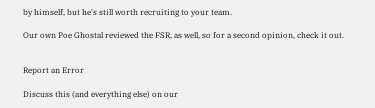by himself, but he's still worth recruiting to your team.

Our own Poe Ghostal reviewed the FSR, as well, so for a second opinion, check it out.


Report an Error

Discuss this (and everything else) on our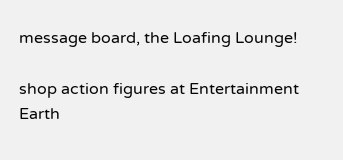message board, the Loafing Lounge!

shop action figures at Entertainment Earth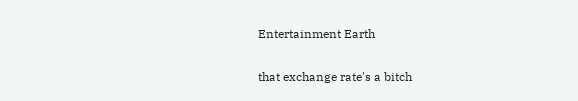Entertainment Earth

that exchange rate's a bitch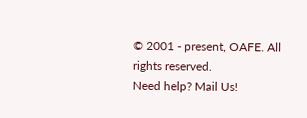© 2001 - present, OAFE. All rights reserved.
Need help? Mail Us!